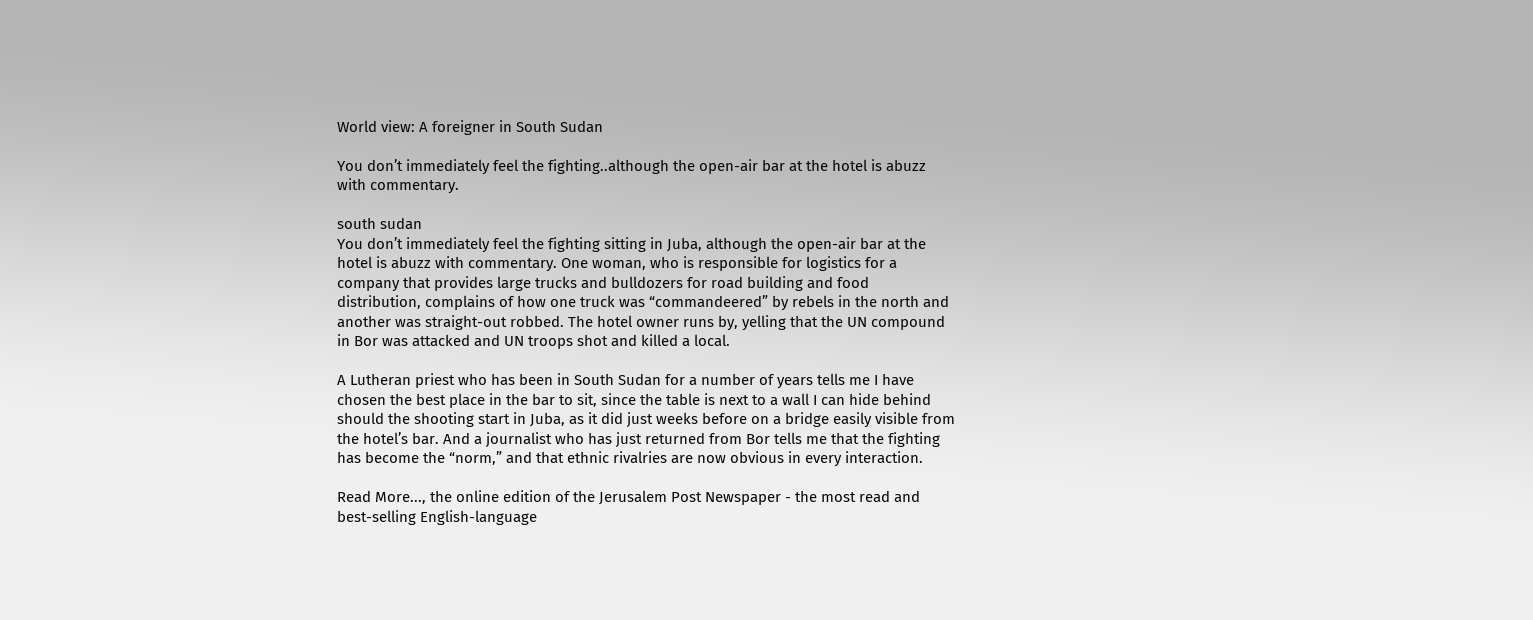World view: A foreigner in South Sudan

You don’t immediately feel the fighting..although the open-air bar at the hotel is abuzz with commentary.

south sudan
You don’t immediately feel the fighting sitting in Juba, although the open-air bar at the hotel is abuzz with commentary. One woman, who is responsible for logistics for a company that provides large trucks and bulldozers for road building and food distribution, complains of how one truck was “commandeered” by rebels in the north and another was straight-out robbed. The hotel owner runs by, yelling that the UN compound in Bor was attacked and UN troops shot and killed a local.

A Lutheran priest who has been in South Sudan for a number of years tells me I have chosen the best place in the bar to sit, since the table is next to a wall I can hide behind should the shooting start in Juba, as it did just weeks before on a bridge easily visible from the hotel’s bar. And a journalist who has just returned from Bor tells me that the fighting has become the “norm,” and that ethnic rivalries are now obvious in every interaction.

Read More..., the online edition of the Jerusalem Post Newspaper - the most read and best-selling English-language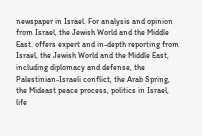newspaper in Israel. For analysis and opinion from Israel, the Jewish World and the Middle East. offers expert and in-depth reporting from Israel, the Jewish World and the Middle East, including diplomacy and defense, the Palestinian-Israeli conflict, the Arab Spring, the Mideast peace process, politics in Israel, life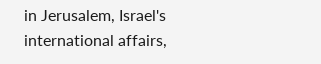in Jerusalem, Israel's international affairs,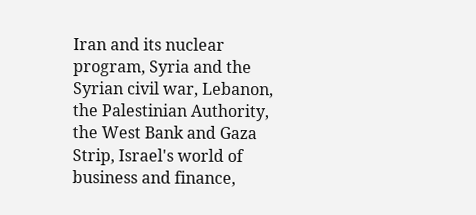Iran and its nuclear program, Syria and the Syrian civil war, Lebanon, the Palestinian Authority, the West Bank and Gaza Strip, Israel's world of business and finance,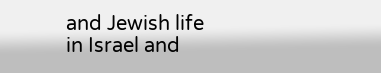and Jewish life in Israel and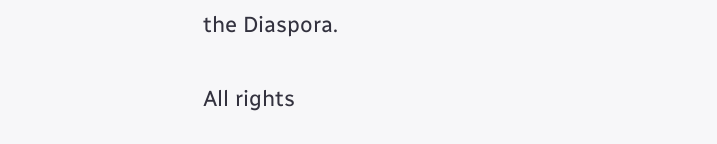the Diaspora.

All rights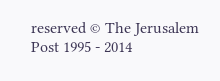reserved © The Jerusalem Post 1995 - 2014